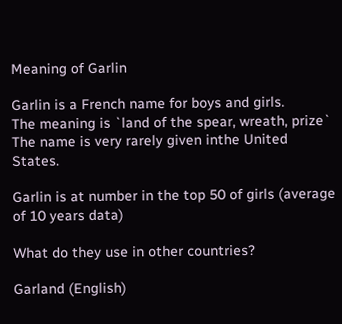Meaning of Garlin

Garlin is a French name for boys and girls.
The meaning is `land of the spear, wreath, prize`
The name is very rarely given inthe United States.

Garlin is at number in the top 50 of girls (average of 10 years data)

What do they use in other countries?

Garland (English)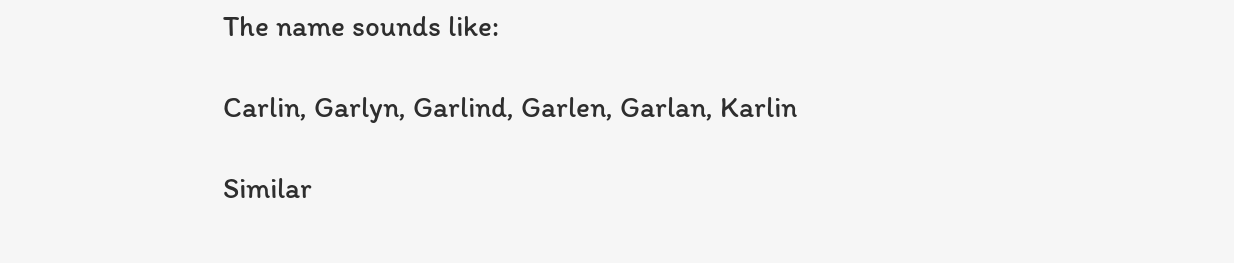The name sounds like:

Carlin, Garlyn, Garlind, Garlen, Garlan, Karlin

Similar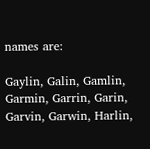names are:

Gaylin, Galin, Gamlin, Garmin, Garrin, Garin, Garvin, Garwin, Harlin,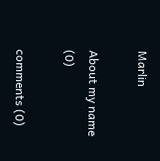Marlin

About my name (0)

comments (0)